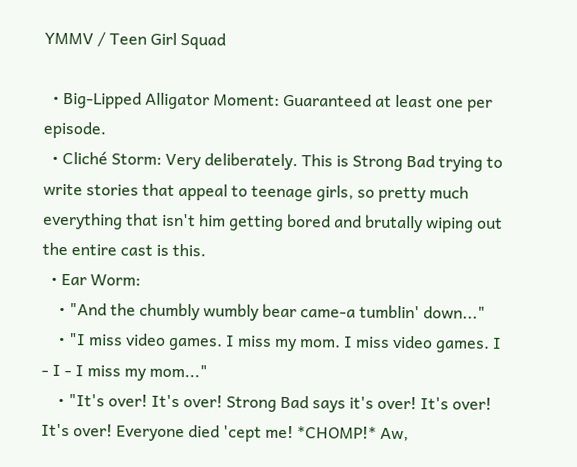YMMV / Teen Girl Squad

  • Big-Lipped Alligator Moment: Guaranteed at least one per episode.
  • Cliché Storm: Very deliberately. This is Strong Bad trying to write stories that appeal to teenage girls, so pretty much everything that isn't him getting bored and brutally wiping out the entire cast is this.
  • Ear Worm:
    • "And the chumbly wumbly bear came-a tumblin' down..."
    • "I miss video games. I miss my mom. I miss video games. I - I - I miss my mom..."
    • "It's over! It's over! Strong Bad says it's over! It's over! It's over! Everyone died 'cept me! *CHOMP!* Aw,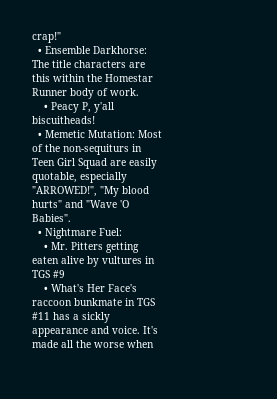crap!"
  • Ensemble Darkhorse: The title characters are this within the Homestar Runner body of work.
    • Peacy P, y'all biscuitheads!
  • Memetic Mutation: Most of the non-sequiturs in Teen Girl Squad are easily quotable, especially "ARROWED!", "My blood hurts" and "Wave 'O Babies".
  • Nightmare Fuel:
    • Mr. Pitters getting eaten alive by vultures in TGS #9
    • What's Her Face's raccoon bunkmate in TGS #11 has a sickly appearance and voice. It's made all the worse when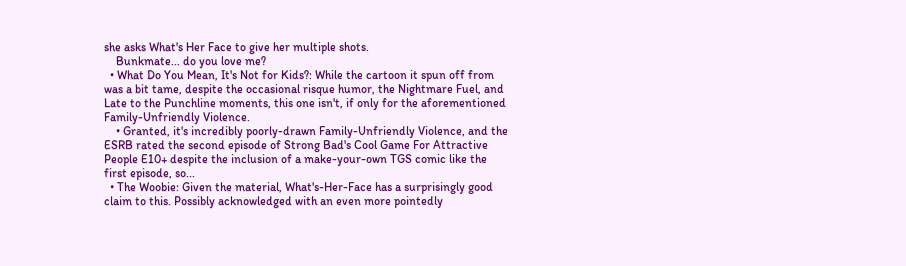she asks What's Her Face to give her multiple shots.
    Bunkmate... do you love me?
  • What Do You Mean, It's Not for Kids?: While the cartoon it spun off from was a bit tame, despite the occasional risque humor, the Nightmare Fuel, and Late to the Punchline moments, this one isn't, if only for the aforementioned Family-Unfriendly Violence.
    • Granted, it's incredibly poorly-drawn Family-Unfriendly Violence, and the ESRB rated the second episode of Strong Bad's Cool Game For Attractive People E10+ despite the inclusion of a make-your-own TGS comic like the first episode, so...
  • The Woobie: Given the material, What's-Her-Face has a surprisingly good claim to this. Possibly acknowledged with an even more pointedly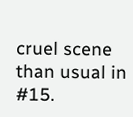cruel scene than usual in #15.